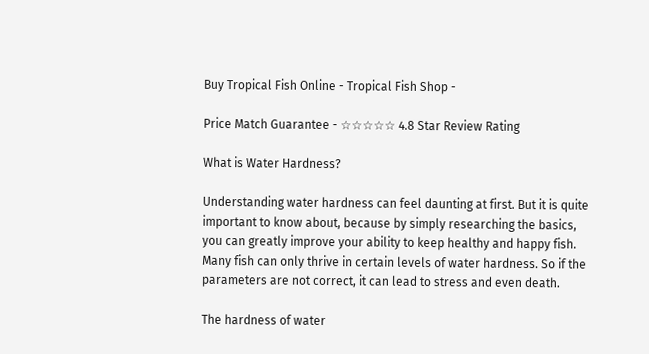Buy Tropical Fish Online - Tropical Fish Shop -

Price Match Guarantee - ☆☆☆☆☆ 4.8 Star Review Rating

What is Water Hardness?

Understanding water hardness can feel daunting at first. But it is quite important to know about, because by simply researching the basics, you can greatly improve your ability to keep healthy and happy fish. Many fish can only thrive in certain levels of water hardness. So if the parameters are not correct, it can lead to stress and even death.

The hardness of water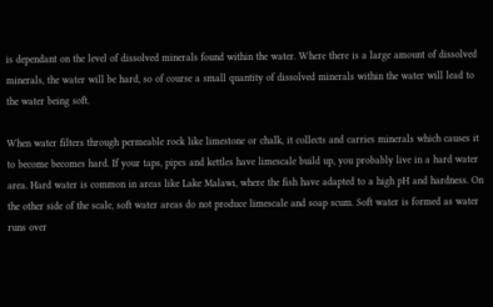is dependant on the level of dissolved minerals found within the water. Where there is a large amount of dissolved minerals, the water will be hard, so of course a small quantity of dissolved minerals within the water will lead to the water being soft.

When water filters through permeable rock like limestone or chalk, it collects and carries minerals which causes it to become becomes hard. If your taps, pipes and kettles have limescale build up, you probably live in a hard water area. Hard water is common in areas like Lake Malawi, where the fish have adapted to a high pH and hardness. On the other side of the scale, soft water areas do not produce limescale and soap scum. Soft water is formed as water runs over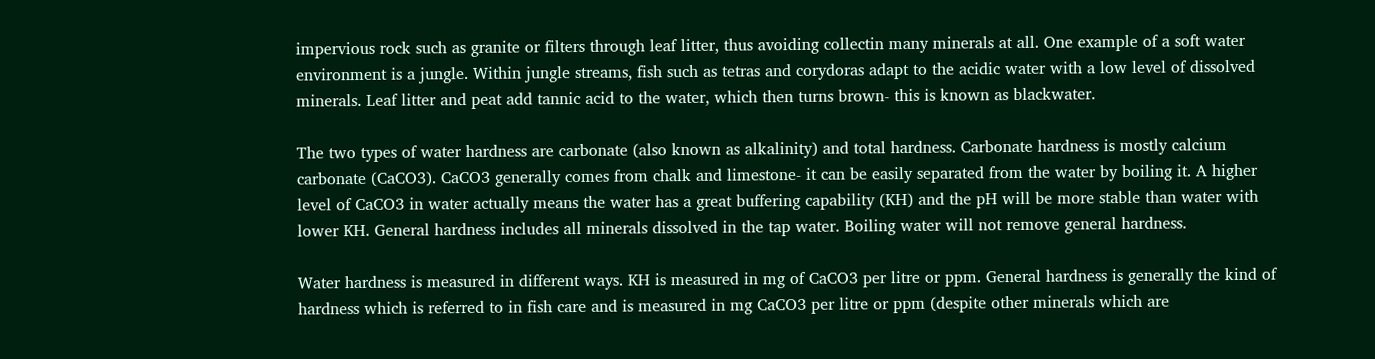impervious rock such as granite or filters through leaf litter, thus avoiding collectin many minerals at all. One example of a soft water environment is a jungle. Within jungle streams, fish such as tetras and corydoras adapt to the acidic water with a low level of dissolved minerals. Leaf litter and peat add tannic acid to the water, which then turns brown- this is known as blackwater.

The two types of water hardness are carbonate (also known as alkalinity) and total hardness. Carbonate hardness is mostly calcium carbonate (CaCO3). CaCO3 generally comes from chalk and limestone- it can be easily separated from the water by boiling it. A higher level of CaCO3 in water actually means the water has a great buffering capability (KH) and the pH will be more stable than water with lower KH. General hardness includes all minerals dissolved in the tap water. Boiling water will not remove general hardness.

Water hardness is measured in different ways. KH is measured in mg of CaCO3 per litre or ppm. General hardness is generally the kind of hardness which is referred to in fish care and is measured in mg CaCO3 per litre or ppm (despite other minerals which are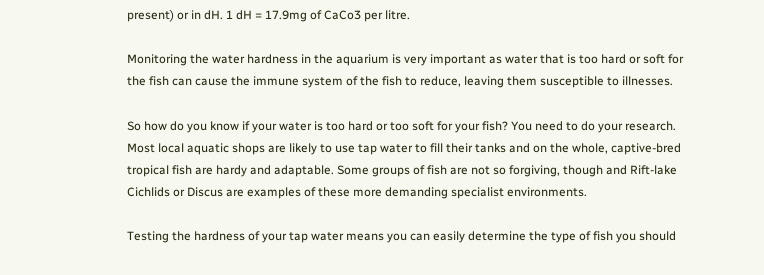present) or in dH. 1 dH = 17.9mg of CaCo3 per litre.

Monitoring the water hardness in the aquarium is very important as water that is too hard or soft for the fish can cause the immune system of the fish to reduce, leaving them susceptible to illnesses.

So how do you know if your water is too hard or too soft for your fish? You need to do your research. Most local aquatic shops are likely to use tap water to fill their tanks and on the whole, captive-bred tropical fish are hardy and adaptable. Some groups of fish are not so forgiving, though and Rift-lake Cichlids or Discus are examples of these more demanding specialist environments.

Testing the hardness of your tap water means you can easily determine the type of fish you should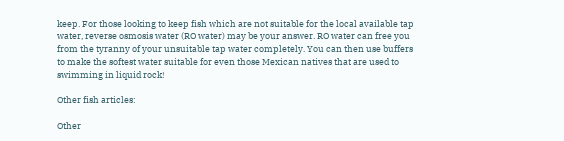keep. For those looking to keep fish which are not suitable for the local available tap water, reverse osmosis water (RO water) may be your answer. RO water can free you from the tyranny of your unsuitable tap water completely. You can then use buffers to make the softest water suitable for even those Mexican natives that are used to swimming in liquid rock!

Other fish articles:

Other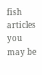fish articles you may be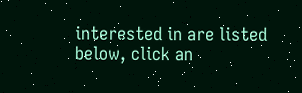interested in are listed below, click an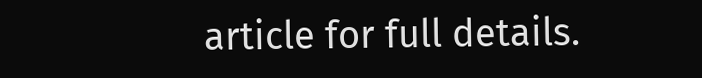article for full details.